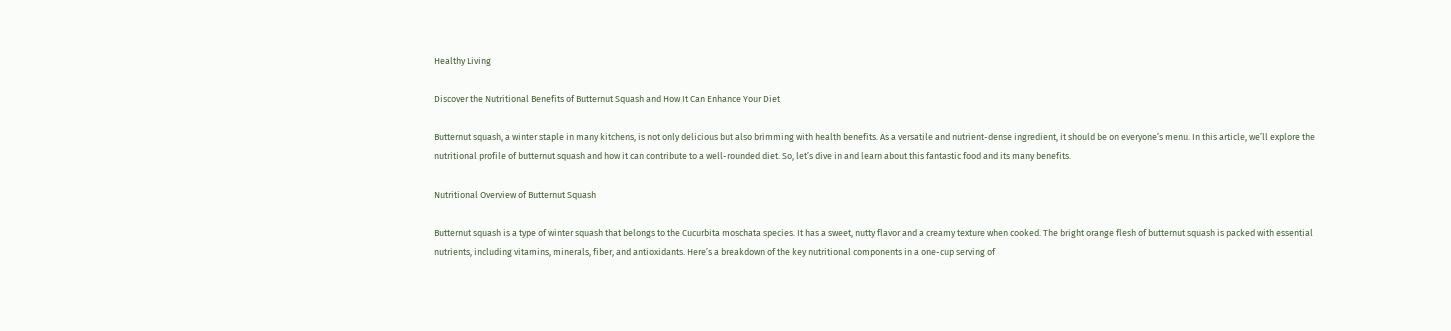Healthy Living

Discover the Nutritional Benefits of Butternut Squash and How It Can Enhance Your Diet

Butternut squash, a winter staple in many kitchens, is not only delicious but also brimming with health benefits. As a versatile and nutrient-dense ingredient, it should be on everyone’s menu. In this article, we’ll explore the nutritional profile of butternut squash and how it can contribute to a well-rounded diet. So, let’s dive in and learn about this fantastic food and its many benefits.

Nutritional Overview of Butternut Squash

Butternut squash is a type of winter squash that belongs to the Cucurbita moschata species. It has a sweet, nutty flavor and a creamy texture when cooked. The bright orange flesh of butternut squash is packed with essential nutrients, including vitamins, minerals, fiber, and antioxidants. Here’s a breakdown of the key nutritional components in a one-cup serving of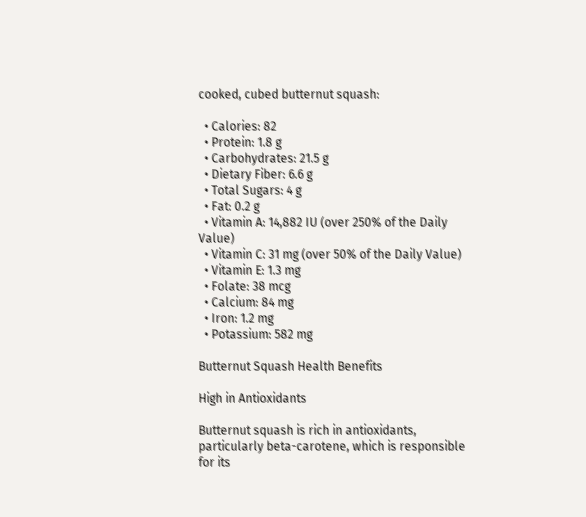cooked, cubed butternut squash:

  • Calories: 82
  • Protein: 1.8 g
  • Carbohydrates: 21.5 g
  • Dietary Fiber: 6.6 g
  • Total Sugars: 4 g
  • Fat: 0.2 g
  • Vitamin A: 14,882 IU (over 250% of the Daily Value)
  • Vitamin C: 31 mg (over 50% of the Daily Value)
  • Vitamin E: 1.3 mg
  • Folate: 38 mcg
  • Calcium: 84 mg
  • Iron: 1.2 mg
  • Potassium: 582 mg

Butternut Squash Health Benefits

High in Antioxidants

Butternut squash is rich in antioxidants, particularly beta-carotene, which is responsible for its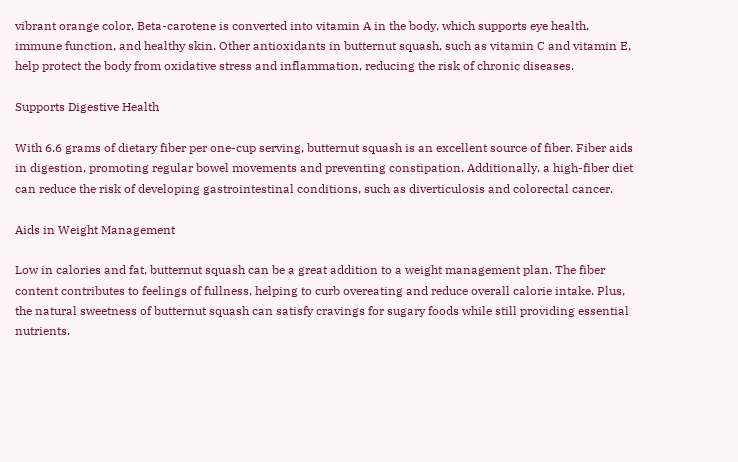vibrant orange color. Beta-carotene is converted into vitamin A in the body, which supports eye health, immune function, and healthy skin. Other antioxidants in butternut squash, such as vitamin C and vitamin E, help protect the body from oxidative stress and inflammation, reducing the risk of chronic diseases.

Supports Digestive Health

With 6.6 grams of dietary fiber per one-cup serving, butternut squash is an excellent source of fiber. Fiber aids in digestion, promoting regular bowel movements and preventing constipation. Additionally, a high-fiber diet can reduce the risk of developing gastrointestinal conditions, such as diverticulosis and colorectal cancer.

Aids in Weight Management

Low in calories and fat, butternut squash can be a great addition to a weight management plan. The fiber content contributes to feelings of fullness, helping to curb overeating and reduce overall calorie intake. Plus, the natural sweetness of butternut squash can satisfy cravings for sugary foods while still providing essential nutrients.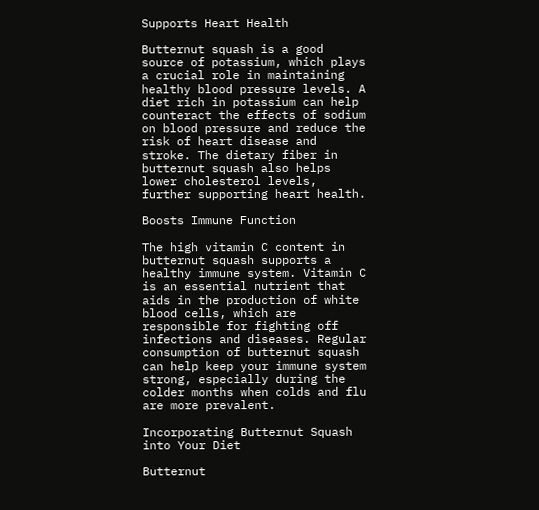Supports Heart Health

Butternut squash is a good source of potassium, which plays a crucial role in maintaining healthy blood pressure levels. A diet rich in potassium can help counteract the effects of sodium on blood pressure and reduce the risk of heart disease and stroke. The dietary fiber in butternut squash also helps lower cholesterol levels, further supporting heart health.

Boosts Immune Function

The high vitamin C content in butternut squash supports a healthy immune system. Vitamin C is an essential nutrient that aids in the production of white blood cells, which are responsible for fighting off infections and diseases. Regular consumption of butternut squash can help keep your immune system strong, especially during the colder months when colds and flu are more prevalent.

Incorporating Butternut Squash into Your Diet

Butternut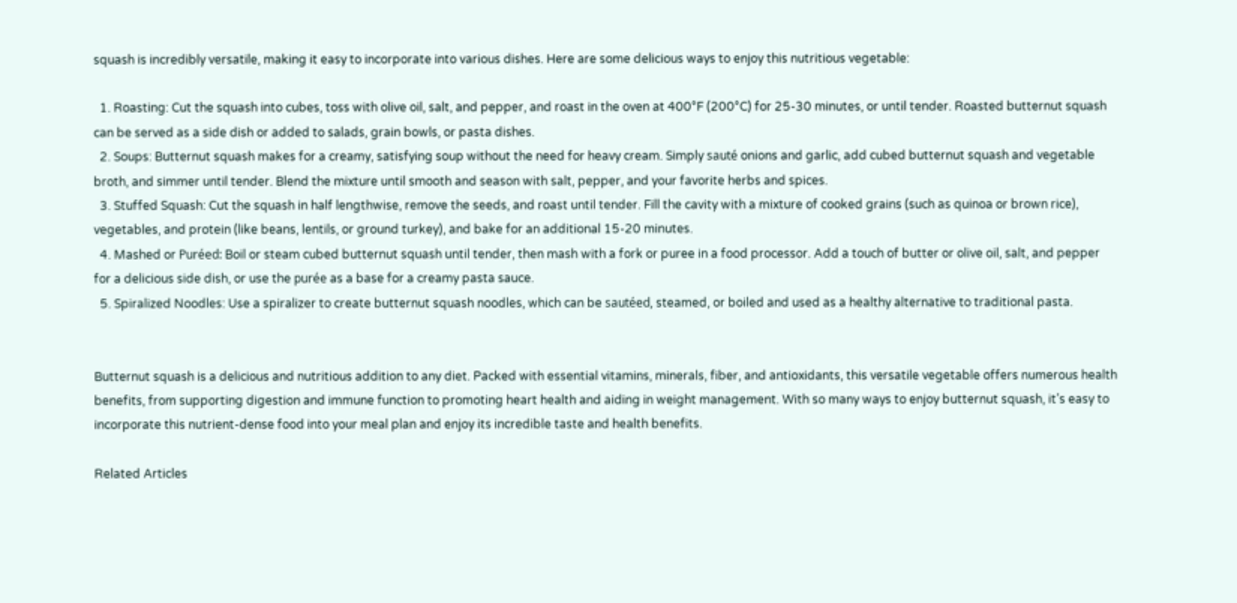squash is incredibly versatile, making it easy to incorporate into various dishes. Here are some delicious ways to enjoy this nutritious vegetable:

  1. Roasting: Cut the squash into cubes, toss with olive oil, salt, and pepper, and roast in the oven at 400°F (200°C) for 25-30 minutes, or until tender. Roasted butternut squash can be served as a side dish or added to salads, grain bowls, or pasta dishes.
  2. Soups: Butternut squash makes for a creamy, satisfying soup without the need for heavy cream. Simply sauté onions and garlic, add cubed butternut squash and vegetable broth, and simmer until tender. Blend the mixture until smooth and season with salt, pepper, and your favorite herbs and spices.
  3. Stuffed Squash: Cut the squash in half lengthwise, remove the seeds, and roast until tender. Fill the cavity with a mixture of cooked grains (such as quinoa or brown rice), vegetables, and protein (like beans, lentils, or ground turkey), and bake for an additional 15-20 minutes.
  4. Mashed or Puréed: Boil or steam cubed butternut squash until tender, then mash with a fork or puree in a food processor. Add a touch of butter or olive oil, salt, and pepper for a delicious side dish, or use the purée as a base for a creamy pasta sauce.
  5. Spiralized Noodles: Use a spiralizer to create butternut squash noodles, which can be sautéed, steamed, or boiled and used as a healthy alternative to traditional pasta.


Butternut squash is a delicious and nutritious addition to any diet. Packed with essential vitamins, minerals, fiber, and antioxidants, this versatile vegetable offers numerous health benefits, from supporting digestion and immune function to promoting heart health and aiding in weight management. With so many ways to enjoy butternut squash, it’s easy to incorporate this nutrient-dense food into your meal plan and enjoy its incredible taste and health benefits.

Related Articles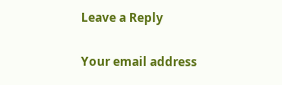Leave a Reply

Your email address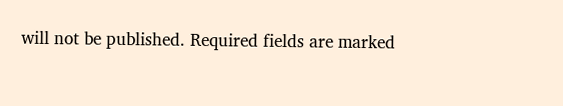will not be published. Required fields are marked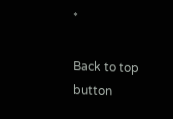*

Back to top button